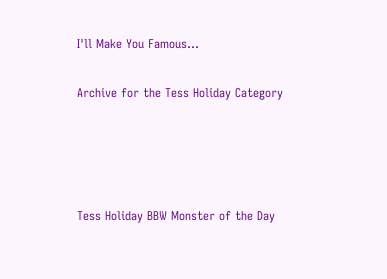I'll Make You Famous…

Archive for the Tess Holiday Category




Tess Holiday BBW Monster of the Day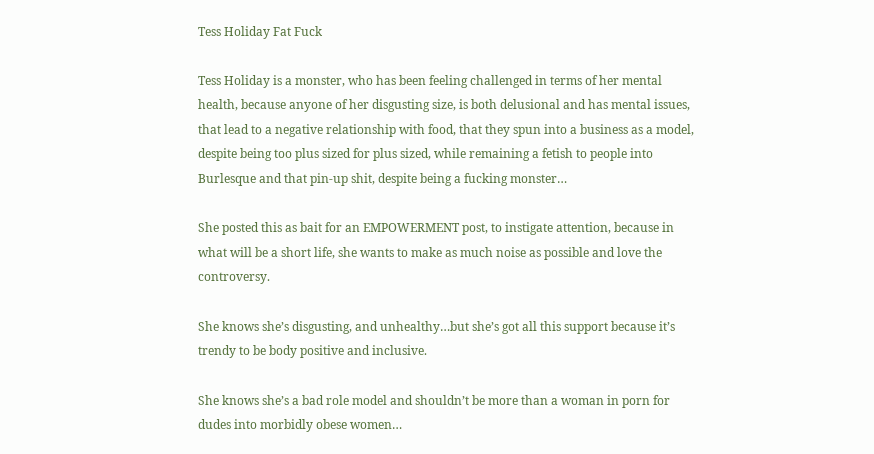Tess Holiday Fat Fuck

Tess Holiday is a monster, who has been feeling challenged in terms of her mental health, because anyone of her disgusting size, is both delusional and has mental issues, that lead to a negative relationship with food, that they spun into a business as a model, despite being too plus sized for plus sized, while remaining a fetish to people into Burlesque and that pin-up shit, despite being a fucking monster…

She posted this as bait for an EMPOWERMENT post, to instigate attention, because in what will be a short life, she wants to make as much noise as possible and love the controversy.

She knows she’s disgusting, and unhealthy…but she’s got all this support because it’s trendy to be body positive and inclusive.

She knows she’s a bad role model and shouldn’t be more than a woman in porn for dudes into morbidly obese women…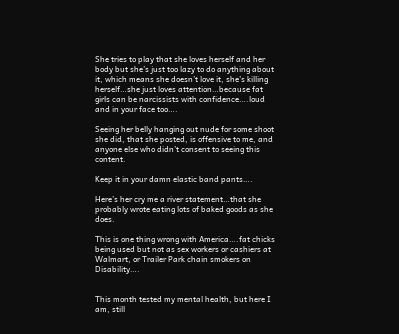She tries to play that she loves herself and her body but she’s just too lazy to do anything about it, which means she doesn’t love it, she’s killing herself…she just loves attention…because fat girls can be narcissists with confidence….loud and in your face too….

Seeing her belly hanging out nude for some shoot she did, that she posted, is offensive to me, and anyone else who didn’t consent to seeing this content.

Keep it in your damn elastic band pants….

Here’s her cry me a river statement…that she probably wrote eating lots of baked goods as she does.

This is one thing wrong with America….fat chicks being used but not as sex workers or cashiers at Walmart, or Trailer Park chain smokers on Disability….


This month tested my mental health, but here I am, still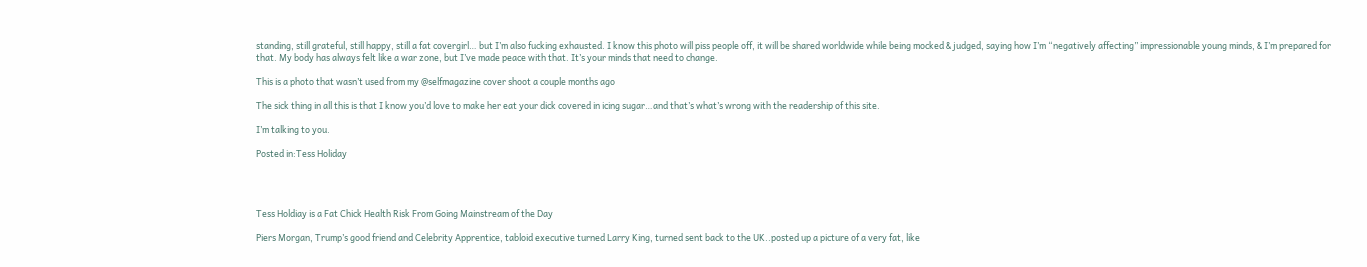standing, still grateful, still happy, still a fat covergirl… but I’m also fucking exhausted. I know this photo will piss people off, it will be shared worldwide while being mocked & judged, saying how I’m “negatively affecting” impressionable young minds, & I’m prepared for that. My body has always felt like a war zone, but I’ve made peace with that. It’s your minds that need to change.

This is a photo that wasn’t used from my @selfmagazine cover shoot a couple months ago

The sick thing in all this is that I know you’d love to make her eat your dick covered in icing sugar…and that’s what’s wrong with the readership of this site.

I’m talking to you.

Posted in:Tess Holiday




Tess Holdiay is a Fat Chick Health Risk From Going Mainstream of the Day

Piers Morgan, Trump’s good friend and Celebrity Apprentice, tabloid executive turned Larry King, turned sent back to the UK..posted up a picture of a very fat, like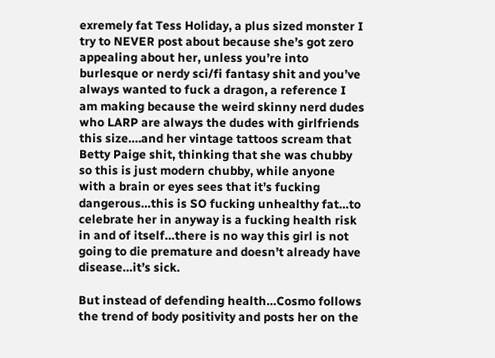exremely fat Tess Holiday, a plus sized monster I try to NEVER post about because she’s got zero appealing about her, unless you’re into burlesque or nerdy sci/fi fantasy shit and you’ve always wanted to fuck a dragon, a reference I am making because the weird skinny nerd dudes who LARP are always the dudes with girlfriends this size….and her vintage tattoos scream that Betty Paige shit, thinking that she was chubby so this is just modern chubby, while anyone with a brain or eyes sees that it’s fucking dangerous…this is SO fucking unhealthy fat…to celebrate her in anyway is a fucking health risk in and of itself…there is no way this girl is not going to die premature and doesn’t already have disease…it’s sick.

But instead of defending health…Cosmo follows the trend of body positivity and posts her on the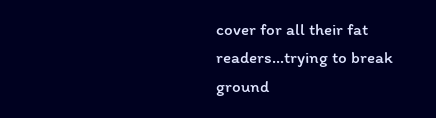cover for all their fat readers…trying to break ground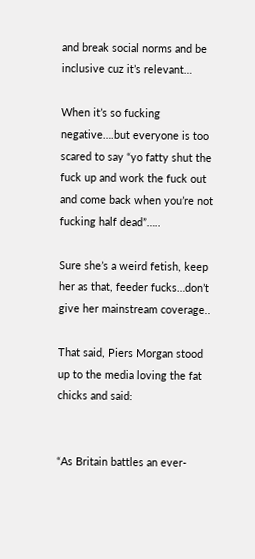and break social norms and be inclusive cuz it’s relevant…

When it’s so fucking negative….but everyone is too scared to say “yo fatty shut the fuck up and work the fuck out and come back when you’re not fucking half dead”…..

Sure she’s a weird fetish, keep her as that, feeder fucks…don’t give her mainstream coverage..

That said, Piers Morgan stood up to the media loving the fat chicks and said:


“As Britain battles an ever-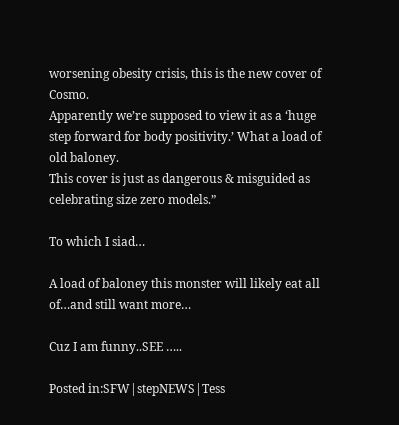worsening obesity crisis, this is the new cover of Cosmo.
Apparently we’re supposed to view it as a ‘huge step forward for body positivity.’ What a load of old baloney.
This cover is just as dangerous & misguided as celebrating size zero models.”

To which I siad…

A load of baloney this monster will likely eat all of…and still want more…

Cuz I am funny..SEE …..

Posted in:SFW|stepNEWS|Tess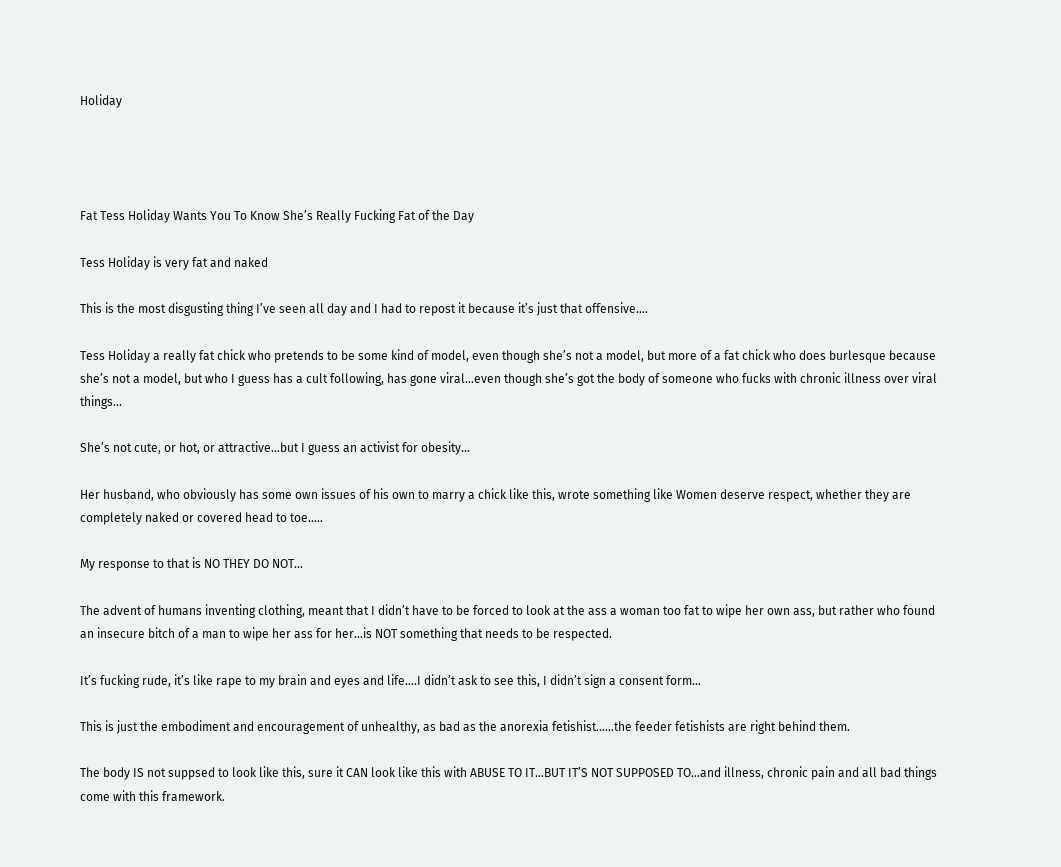Holiday




Fat Tess Holiday Wants You To Know She’s Really Fucking Fat of the Day

Tess Holiday is very fat and naked

This is the most disgusting thing I’ve seen all day and I had to repost it because it’s just that offensive….

Tess Holiday a really fat chick who pretends to be some kind of model, even though she’s not a model, but more of a fat chick who does burlesque because she’s not a model, but who I guess has a cult following, has gone viral…even though she’s got the body of someone who fucks with chronic illness over viral things…

She’s not cute, or hot, or attractive…but I guess an activist for obesity…

Her husband, who obviously has some own issues of his own to marry a chick like this, wrote something like Women deserve respect, whether they are completely naked or covered head to toe…..

My response to that is NO THEY DO NOT…

The advent of humans inventing clothing, meant that I didn’t have to be forced to look at the ass a woman too fat to wipe her own ass, but rather who found an insecure bitch of a man to wipe her ass for her…is NOT something that needs to be respected.

It’s fucking rude, it’s like rape to my brain and eyes and life….I didn’t ask to see this, I didn’t sign a consent form…

This is just the embodiment and encouragement of unhealthy, as bad as the anorexia fetishist……the feeder fetishists are right behind them.

The body IS not suppsed to look like this, sure it CAN look like this with ABUSE TO IT…BUT IT’S NOT SUPPOSED TO…and illness, chronic pain and all bad things come with this framework.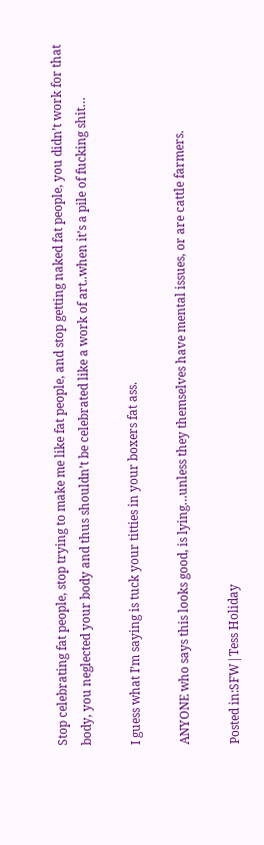Stop celebrating fat people, stop trying to make me like fat people, and stop getting naked fat people, you didn’t work for that body, you neglected your body and thus shouldn’t be celebrated like a work of art..when it’s a pile of fucking shit…

I guess what I’m saying is tuck your titties in your boxers fat ass.

ANYONE who says this looks good, is lying…unless they themselves have mental issues, or are cattle farmers.

Posted in:SFW|Tess Holiday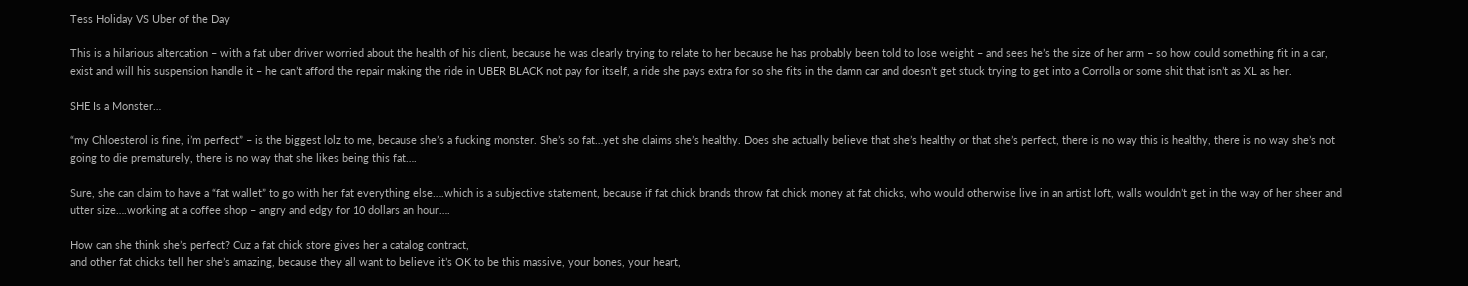Tess Holiday VS Uber of the Day

This is a hilarious altercation – with a fat uber driver worried about the health of his client, because he was clearly trying to relate to her because he has probably been told to lose weight – and sees he’s the size of her arm – so how could something fit in a car, exist and will his suspension handle it – he can’t afford the repair making the ride in UBER BLACK not pay for itself, a ride she pays extra for so she fits in the damn car and doesn’t get stuck trying to get into a Corrolla or some shit that isn’t as XL as her.

SHE Is a Monster…

“my Chloesterol is fine, i’m perfect” – is the biggest lolz to me, because she’s a fucking monster. She’s so fat…yet she claims she’s healthy. Does she actually believe that she’s healthy or that she’s perfect, there is no way this is healthy, there is no way she’s not going to die prematurely, there is no way that she likes being this fat….

Sure, she can claim to have a “fat wallet” to go with her fat everything else….which is a subjective statement, because if fat chick brands throw fat chick money at fat chicks, who would otherwise live in an artist loft, walls wouldn’t get in the way of her sheer and utter size….working at a coffee shop – angry and edgy for 10 dollars an hour….

How can she think she’s perfect? Cuz a fat chick store gives her a catalog contract,
and other fat chicks tell her she’s amazing, because they all want to believe it’s OK to be this massive, your bones, your heart,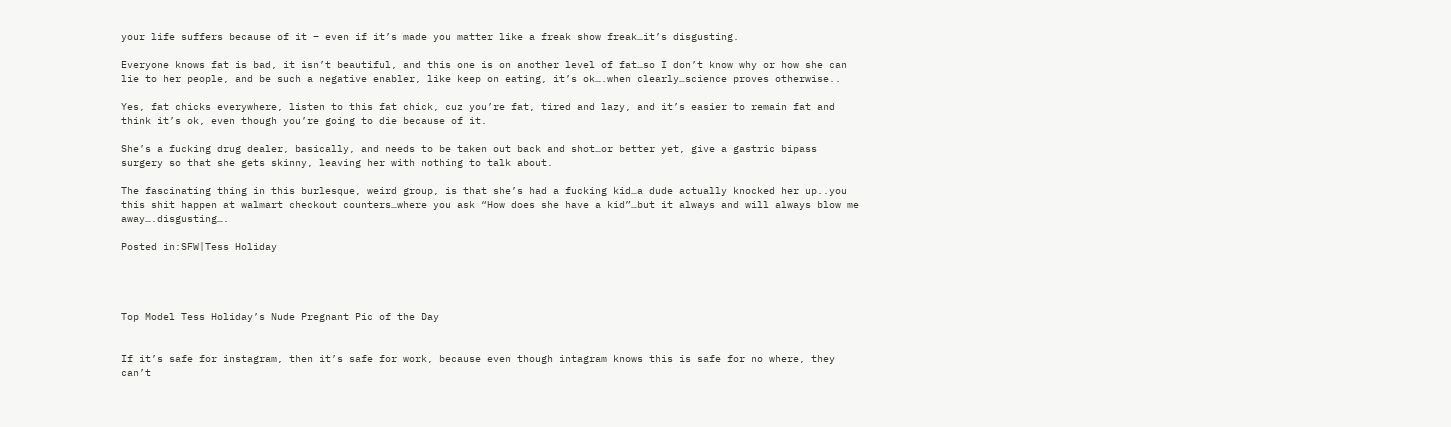your life suffers because of it – even if it’s made you matter like a freak show freak…it’s disgusting.

Everyone knows fat is bad, it isn’t beautiful, and this one is on another level of fat…so I don’t know why or how she can lie to her people, and be such a negative enabler, like keep on eating, it’s ok….when clearly…science proves otherwise..

Yes, fat chicks everywhere, listen to this fat chick, cuz you’re fat, tired and lazy, and it’s easier to remain fat and think it’s ok, even though you’re going to die because of it.

She’s a fucking drug dealer, basically, and needs to be taken out back and shot…or better yet, give a gastric bipass surgery so that she gets skinny, leaving her with nothing to talk about.

The fascinating thing in this burlesque, weird group, is that she’s had a fucking kid…a dude actually knocked her up..you this shit happen at walmart checkout counters…where you ask “How does she have a kid”…but it always and will always blow me away….disgusting….

Posted in:SFW|Tess Holiday




Top Model Tess Holiday’s Nude Pregnant Pic of the Day


If it’s safe for instagram, then it’s safe for work, because even though intagram knows this is safe for no where, they can’t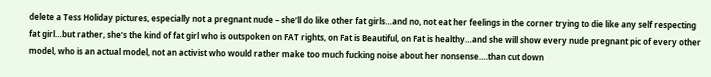delete a Tess Holiday pictures, especially not a pregnant nude – she’ll do like other fat girls…and no, not eat her feelings in the corner trying to die like any self respecting fat girl…but rather, she’s the kind of fat girl who is outspoken on FAT rights, on Fat is Beautiful, on Fat is healthy…and she will show every nude pregnant pic of every other model, who is an actual model, not an activist who would rather make too much fucking noise about her nonsense….than cut down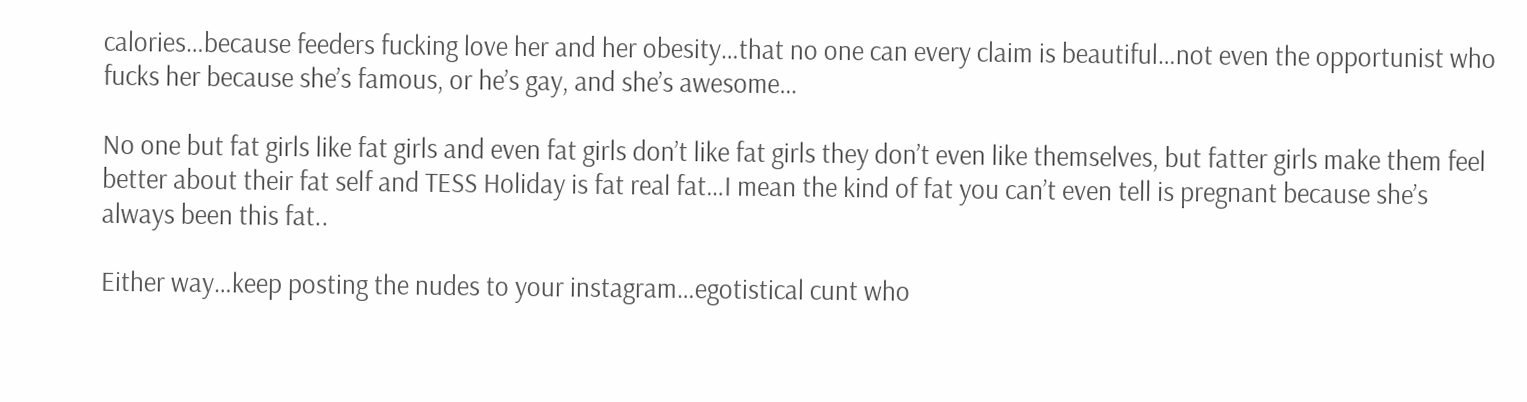calories…because feeders fucking love her and her obesity…that no one can every claim is beautiful…not even the opportunist who fucks her because she’s famous, or he’s gay, and she’s awesome…

No one but fat girls like fat girls and even fat girls don’t like fat girls they don’t even like themselves, but fatter girls make them feel better about their fat self and TESS Holiday is fat real fat…I mean the kind of fat you can’t even tell is pregnant because she’s always been this fat..

Either way…keep posting the nudes to your instagram…egotistical cunt who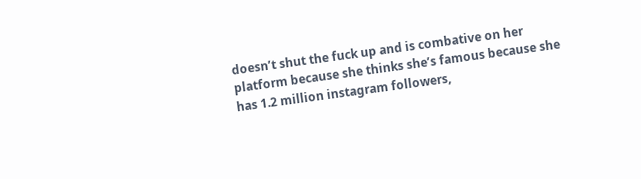doesn’t shut the fuck up and is combative on her platform because she thinks she’s famous because she has 1.2 million instagram followers,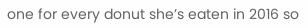one for every donut she’s eaten in 2016 so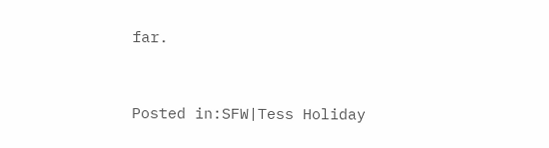far.


Posted in:SFW|Tess Holiday